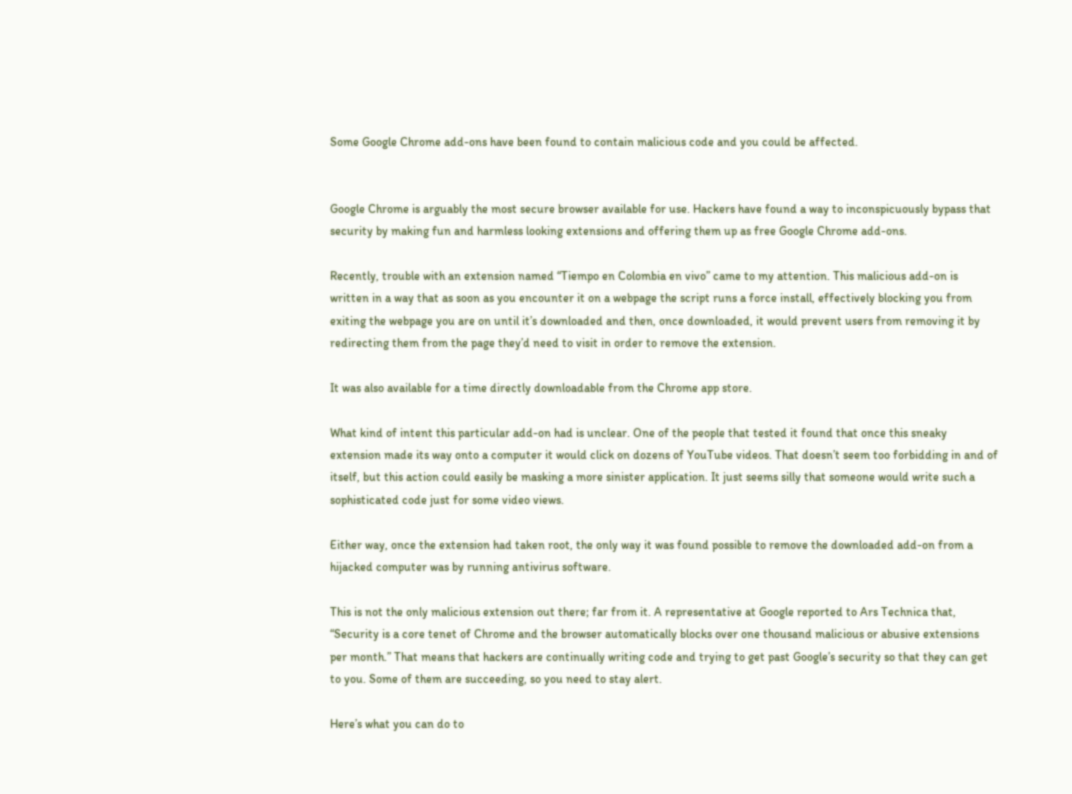Some Google Chrome add-ons have been found to contain malicious code and you could be affected.


Google Chrome is arguably the most secure browser available for use. Hackers have found a way to inconspicuously bypass that security by making fun and harmless looking extensions and offering them up as free Google Chrome add-ons.

Recently, trouble with an extension named “Tiempo en Colombia en vivo” came to my attention. This malicious add-on is written in a way that as soon as you encounter it on a webpage the script runs a force install, effectively blocking you from exiting the webpage you are on until it’s downloaded and then, once downloaded, it would prevent users from removing it by redirecting them from the page they’d need to visit in order to remove the extension.

It was also available for a time directly downloadable from the Chrome app store.

What kind of intent this particular add-on had is unclear. One of the people that tested it found that once this sneaky extension made its way onto a computer it would click on dozens of YouTube videos. That doesn’t seem too forbidding in and of itself, but this action could easily be masking a more sinister application. It just seems silly that someone would write such a sophisticated code just for some video views.

Either way, once the extension had taken root, the only way it was found possible to remove the downloaded add-on from a hijacked computer was by running antivirus software.

This is not the only malicious extension out there; far from it. A representative at Google reported to Ars Technica that, “Security is a core tenet of Chrome and the browser automatically blocks over one thousand malicious or abusive extensions per month.” That means that hackers are continually writing code and trying to get past Google’s security so that they can get to you. Some of them are succeeding, so you need to stay alert.

Here’s what you can do to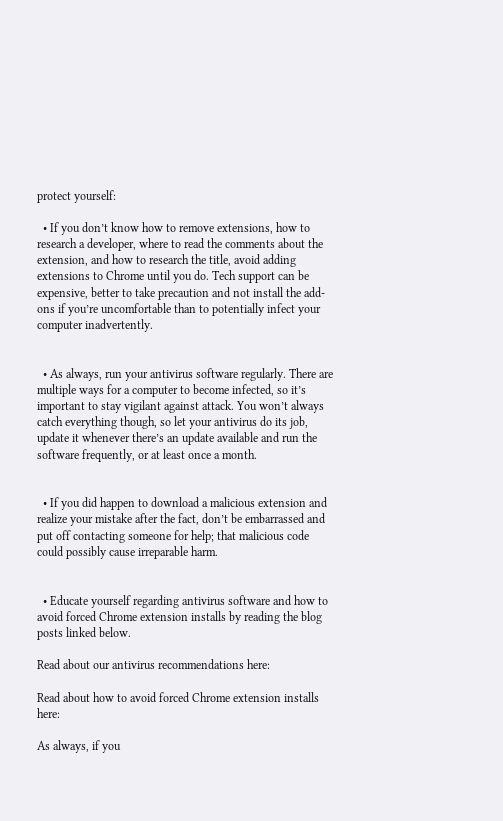protect yourself:

  • If you don’t know how to remove extensions, how to research a developer, where to read the comments about the extension, and how to research the title, avoid adding extensions to Chrome until you do. Tech support can be expensive, better to take precaution and not install the add-ons if you’re uncomfortable than to potentially infect your computer inadvertently.


  • As always, run your antivirus software regularly. There are multiple ways for a computer to become infected, so it’s important to stay vigilant against attack. You won’t always catch everything though, so let your antivirus do its job, update it whenever there’s an update available and run the software frequently, or at least once a month.


  • If you did happen to download a malicious extension and realize your mistake after the fact, don’t be embarrassed and put off contacting someone for help; that malicious code could possibly cause irreparable harm.


  • Educate yourself regarding antivirus software and how to avoid forced Chrome extension installs by reading the blog posts linked below.

Read about our antivirus recommendations here:

Read about how to avoid forced Chrome extension installs here:

As always, if you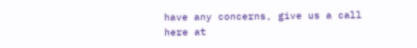have any concerns, give us a call here at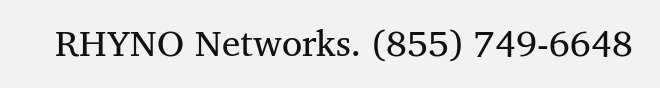RHYNO Networks. (855) 749-6648